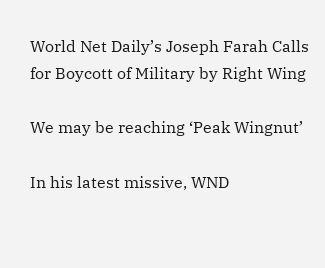World Net Daily’s Joseph Farah Calls for Boycott of Military by Right Wing

We may be reaching ‘Peak Wingnut’

In his latest missive, WND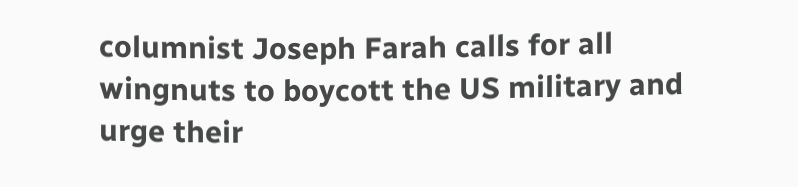columnist Joseph Farah calls for all wingnuts to boycott the US military and urge their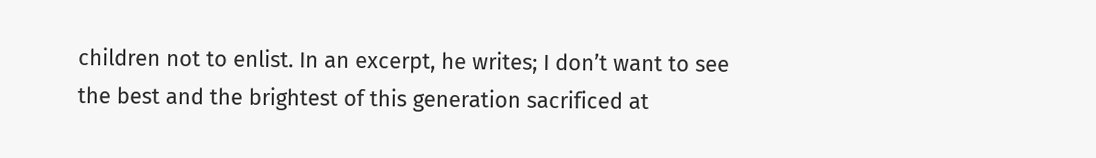children not to enlist. In an excerpt, he writes; I don’t want to see the best and the brightest of this generation sacrificed at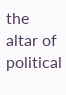the altar of political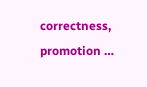correctness, promotion …